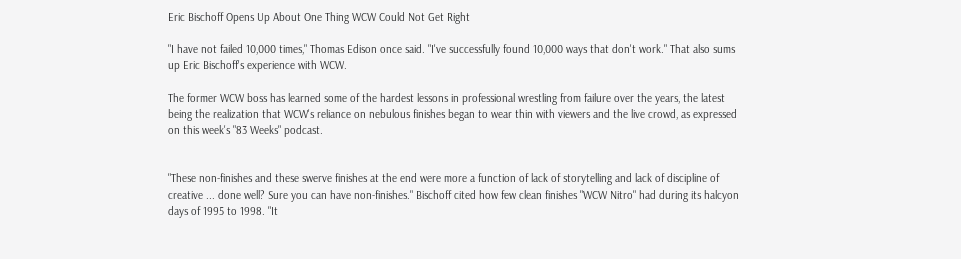Eric Bischoff Opens Up About One Thing WCW Could Not Get Right

"I have not failed 10,000 times," Thomas Edison once said. "I've successfully found 10,000 ways that don't work." That also sums up Eric Bischoff's experience with WCW.

The former WCW boss has learned some of the hardest lessons in professional wrestling from failure over the years, the latest being the realization that WCW's reliance on nebulous finishes began to wear thin with viewers and the live crowd, as expressed on this week's "83 Weeks" podcast.


"These non-finishes and these swerve finishes at the end were more a function of lack of storytelling and lack of discipline of creative ... done well? Sure you can have non-finishes." Bischoff cited how few clean finishes "WCW Nitro" had during its halcyon days of 1995 to 1998. "It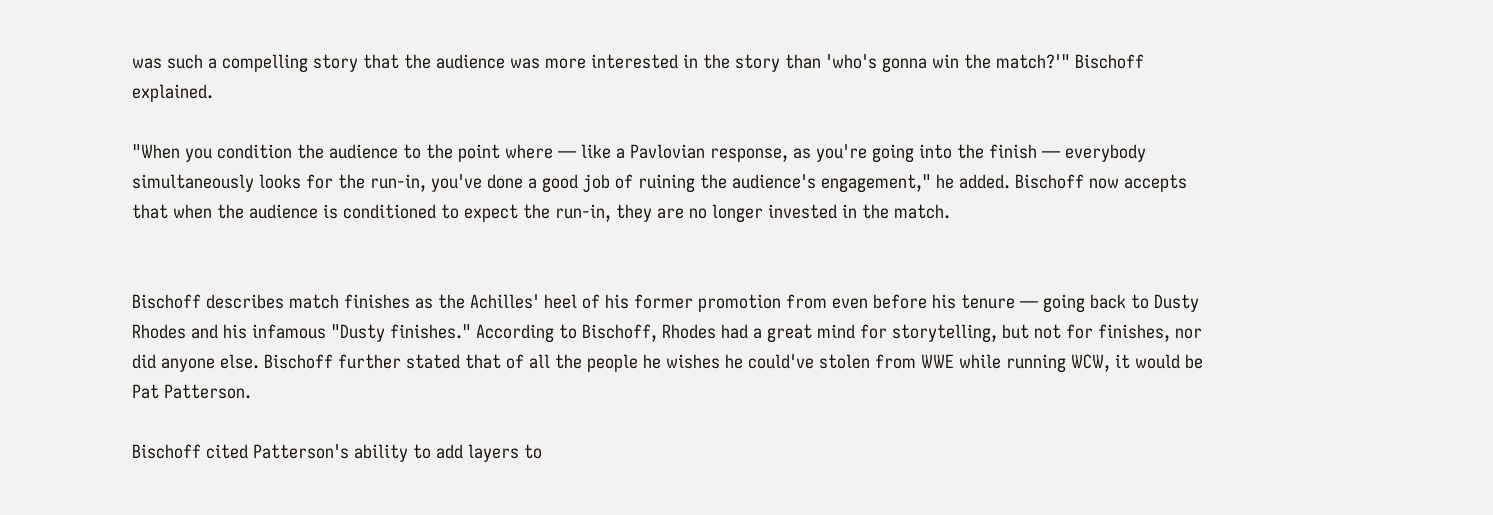was such a compelling story that the audience was more interested in the story than 'who's gonna win the match?'" Bischoff explained.

"When you condition the audience to the point where — like a Pavlovian response, as you're going into the finish — everybody simultaneously looks for the run-in, you've done a good job of ruining the audience's engagement," he added. Bischoff now accepts that when the audience is conditioned to expect the run-in, they are no longer invested in the match.


Bischoff describes match finishes as the Achilles' heel of his former promotion from even before his tenure — going back to Dusty Rhodes and his infamous "Dusty finishes." According to Bischoff, Rhodes had a great mind for storytelling, but not for finishes, nor did anyone else. Bischoff further stated that of all the people he wishes he could've stolen from WWE while running WCW, it would be Pat Patterson.

Bischoff cited Patterson's ability to add layers to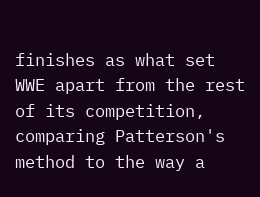finishes as what set WWE apart from the rest of its competition, comparing Patterson's method to the way a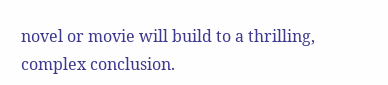novel or movie will build to a thrilling, complex conclusion.